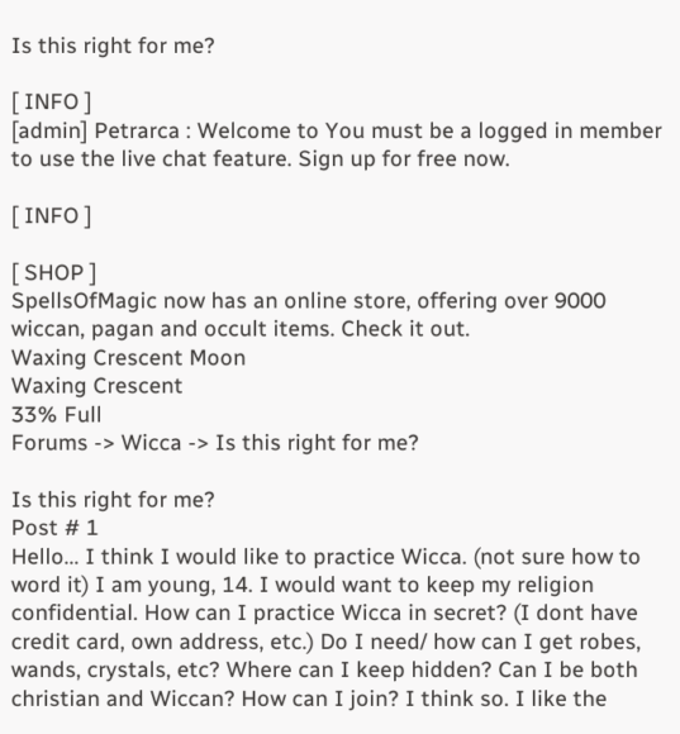Is this right for me?

[ INFO ]
[admin] Petrarca : Welcome to You must be a logged in member to use the live chat feature. Sign up for free now.

[ INFO ]

[ SHOP ]
SpellsOfMagic now has an online store, offering over 9000 wiccan, pagan and occult items. Check it out.
Waxing Crescent Moon
Waxing Crescent
33% Full
Forums -> Wicca -> Is this right for me?

Is this right for me?
Post # 1
Hello... I think I would like to practice Wicca. (not sure how to word it) I am young, 14. I would want to keep my religion confidential. How can I practice Wicca in secret? (I dont have credit card, own address, etc.) Do I need/ how can I get robes, wands, crystals, etc? Where can I keep hidden? Can I be both christian and Wiccan? How can I join? I think so. I like the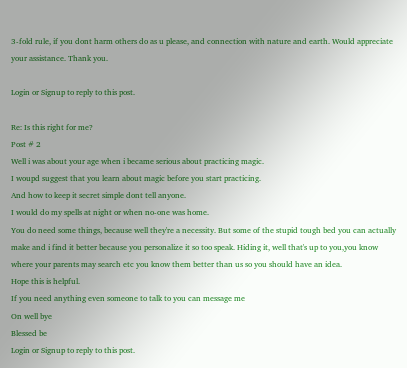3-fold rule, if you dont harm others do as u please, and connection with nature and earth. Would appreciate your assistance. Thank you.

Login or Signup to reply to this post.

Re: Is this right for me?
Post # 2
Well i was about your age when i became serious about practicing magic.
I woupd suggest that you learn about magic before you start practicing.
And how to keep it secret simple dont tell anyone.
I would do my spells at night or when no-one was home.
You do need some things, because well they're a necessity. But some of the stupid tough bed you can actually make and i find it better because you personalize it so too speak. Hiding it, well that's up to you,you know where your parents may search etc you know them better than us so you should have an idea.
Hope this is helpful.
If you need anything even someone to talk to you can message me
On well bye
Blessed be
Login or Signup to reply to this post.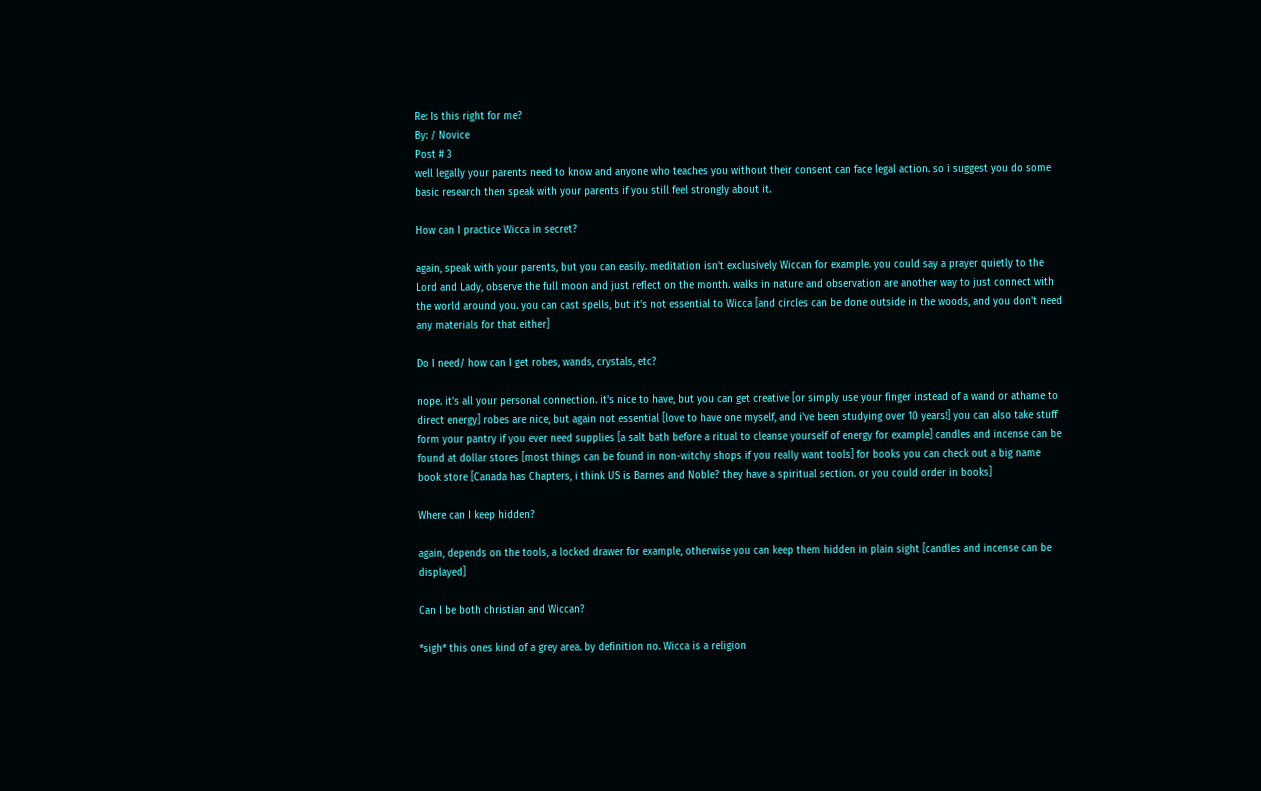Re: Is this right for me?
By: / Novice
Post # 3
well legally your parents need to know and anyone who teaches you without their consent can face legal action. so i suggest you do some basic research then speak with your parents if you still feel strongly about it.

How can I practice Wicca in secret?

again, speak with your parents, but you can easily. meditation isn't exclusively Wiccan for example. you could say a prayer quietly to the Lord and Lady, observe the full moon and just reflect on the month. walks in nature and observation are another way to just connect with the world around you. you can cast spells, but it's not essential to Wicca [and circles can be done outside in the woods, and you don't need any materials for that either]

Do I need/ how can I get robes, wands, crystals, etc?

nope. it's all your personal connection. it's nice to have, but you can get creative [or simply use your finger instead of a wand or athame to direct energy] robes are nice, but again not essential [love to have one myself, and i've been studying over 10 years!] you can also take stuff form your pantry if you ever need supplies [a salt bath before a ritual to cleanse yourself of energy for example] candles and incense can be found at dollar stores [most things can be found in non-witchy shops if you really want tools] for books you can check out a big name book store [Canada has Chapters, i think US is Barnes and Noble? they have a spiritual section. or you could order in books]

Where can I keep hidden?

again, depends on the tools, a locked drawer for example, otherwise you can keep them hidden in plain sight [candles and incense can be displayed]

Can I be both christian and Wiccan?

*sigh* this ones kind of a grey area. by definition no. Wicca is a religion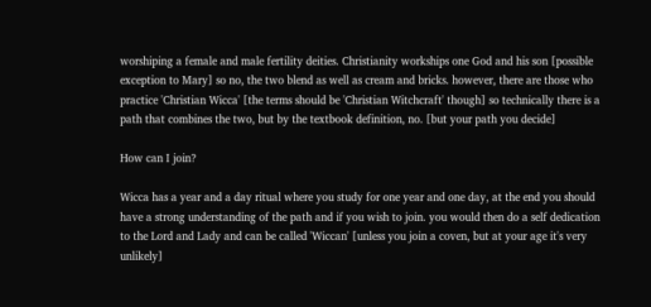worshiping a female and male fertility deities. Christianity workships one God and his son [possible exception to Mary] so no, the two blend as well as cream and bricks. however, there are those who practice 'Christian Wicca' [the terms should be 'Christian Witchcraft' though] so technically there is a path that combines the two, but by the textbook definition, no. [but your path you decide]

How can I join?

Wicca has a year and a day ritual where you study for one year and one day, at the end you should have a strong understanding of the path and if you wish to join. you would then do a self dedication to the Lord and Lady and can be called 'Wiccan' [unless you join a coven, but at your age it's very unlikely]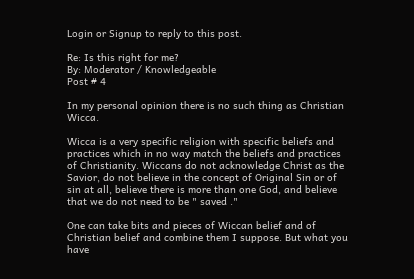Login or Signup to reply to this post.

Re: Is this right for me?
By: Moderator / Knowledgeable
Post # 4

In my personal opinion there is no such thing as Christian Wicca.

Wicca is a very specific religion with specific beliefs and practices which in no way match the beliefs and practices of Christianity. Wiccans do not acknowledge Christ as the Savior, do not believe in the concept of Original Sin or of sin at all, believe there is more than one God, and believe that we do not need to be " saved ."

One can take bits and pieces of Wiccan belief and of Christian belief and combine them I suppose. But what you have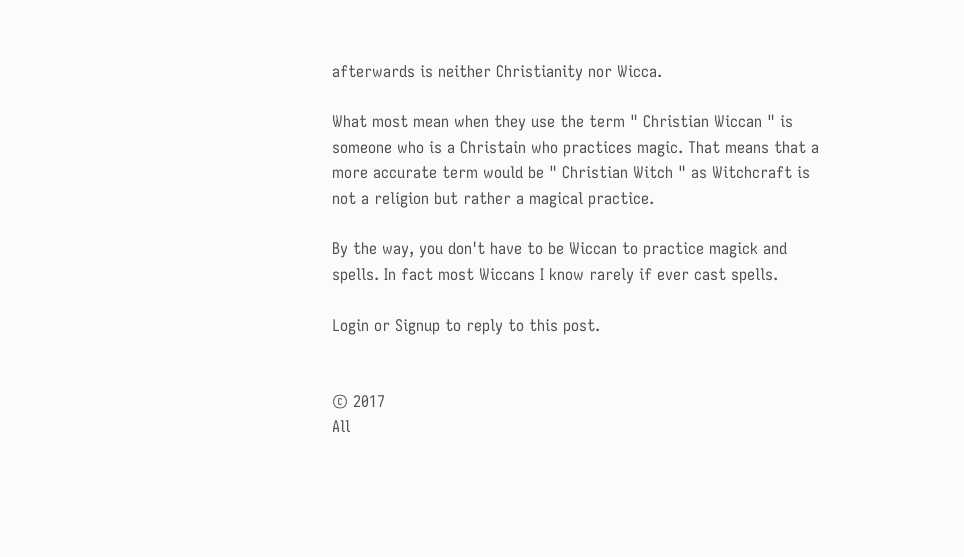afterwards is neither Christianity nor Wicca.

What most mean when they use the term " Christian Wiccan " is someone who is a Christain who practices magic. That means that a more accurate term would be " Christian Witch " as Witchcraft is not a religion but rather a magical practice.

By the way, you don't have to be Wiccan to practice magick and spells. In fact most Wiccans I know rarely if ever cast spells.

Login or Signup to reply to this post.


© 2017
All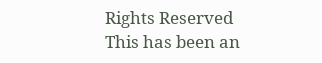Rights Reserved
This has been an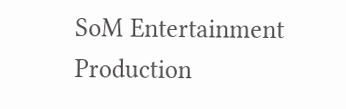SoM Entertainment Production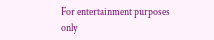For entertainment purposes only